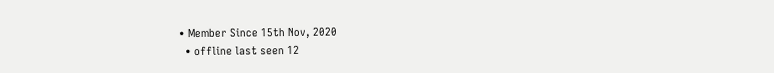• Member Since 15th Nov, 2020
  • offline last seen 12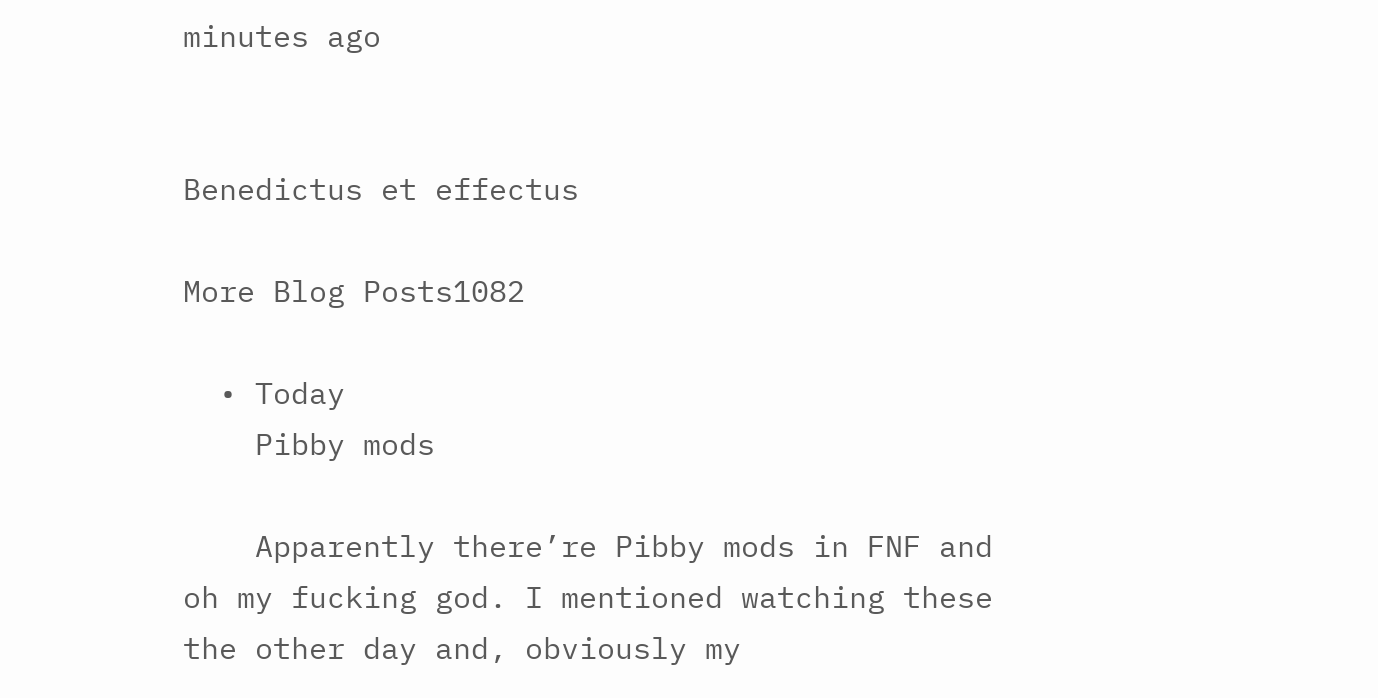minutes ago


Benedictus et effectus

More Blog Posts1082

  • Today
    Pibby mods

    Apparently there’re Pibby mods in FNF and oh my fucking god. I mentioned watching these the other day and, obviously my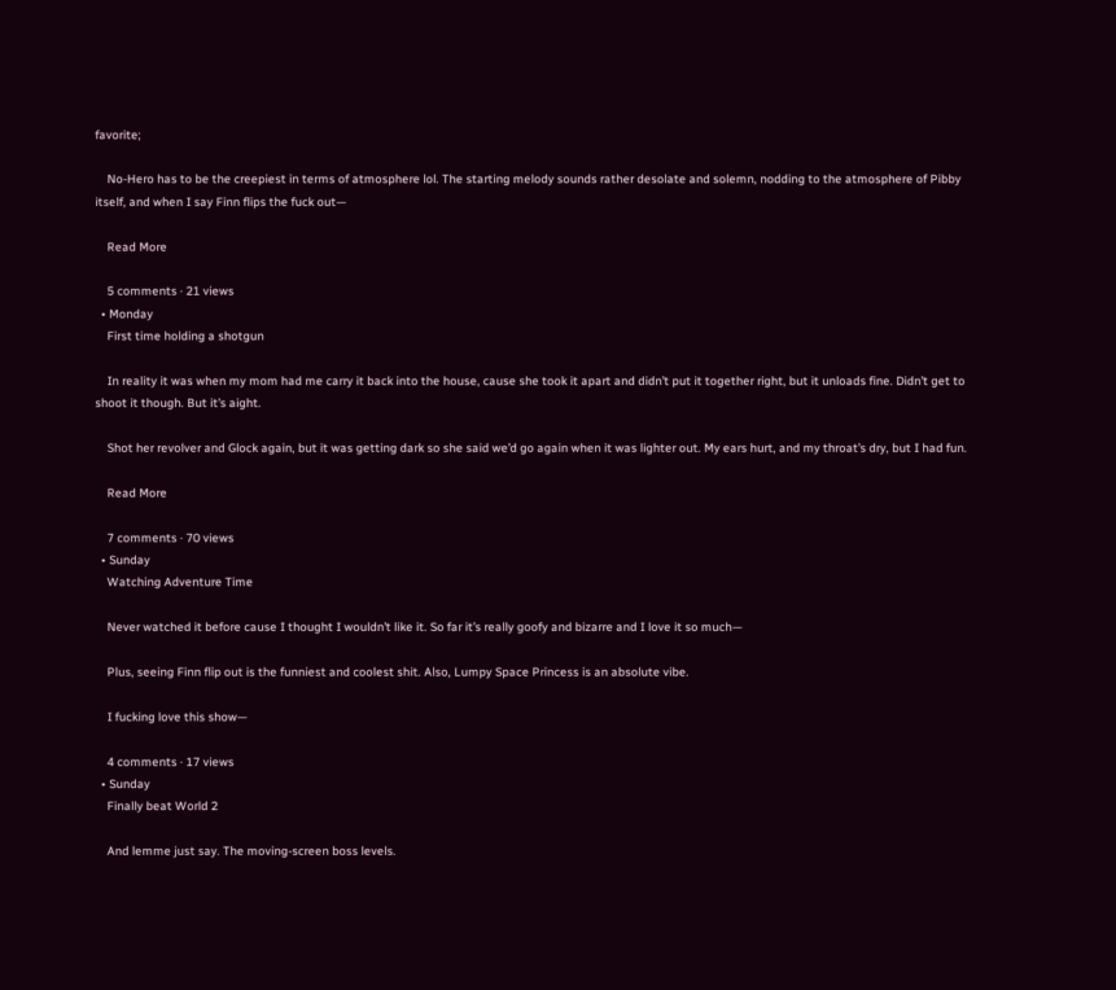favorite;

    No-Hero has to be the creepiest in terms of atmosphere lol. The starting melody sounds rather desolate and solemn, nodding to the atmosphere of Pibby itself, and when I say Finn flips the fuck out—

    Read More

    5 comments · 21 views
  • Monday
    First time holding a shotgun

    In reality it was when my mom had me carry it back into the house, cause she took it apart and didn’t put it together right, but it unloads fine. Didn’t get to shoot it though. But it’s aight.

    Shot her revolver and Glock again, but it was getting dark so she said we’d go again when it was lighter out. My ears hurt, and my throat’s dry, but I had fun.

    Read More

    7 comments · 70 views
  • Sunday
    Watching Adventure Time

    Never watched it before cause I thought I wouldn’t like it. So far it’s really goofy and bizarre and I love it so much—

    Plus, seeing Finn flip out is the funniest and coolest shit. Also, Lumpy Space Princess is an absolute vibe.

    I fucking love this show—

    4 comments · 17 views
  • Sunday
    Finally beat World 2

    And lemme just say. The moving-screen boss levels.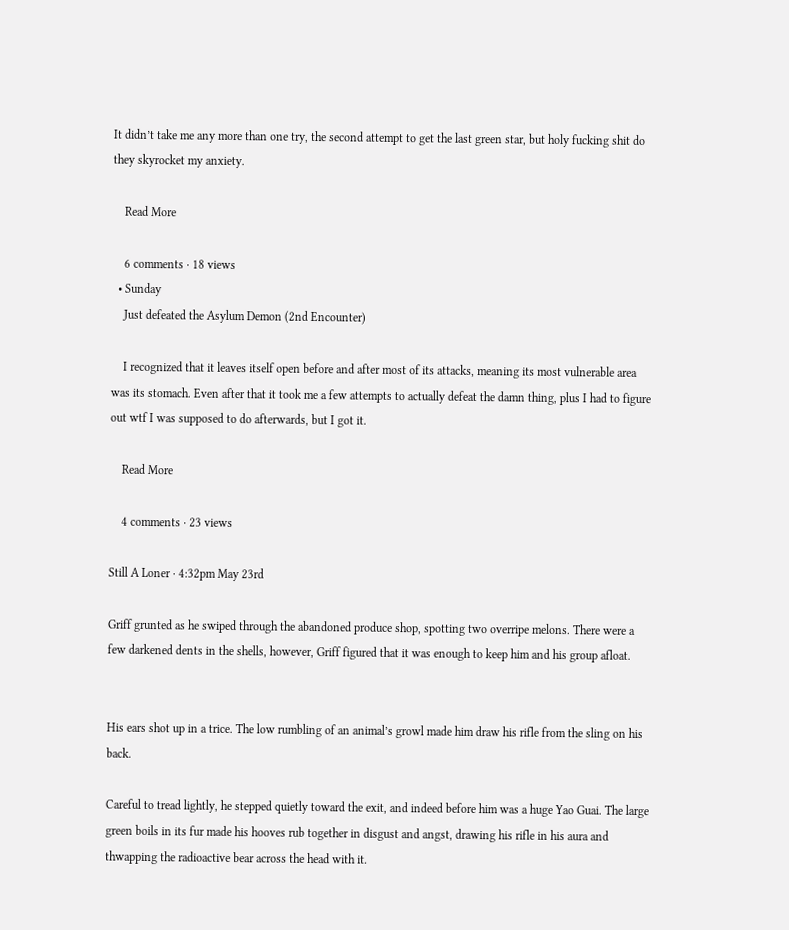It didn’t take me any more than one try, the second attempt to get the last green star, but holy fucking shit do they skyrocket my anxiety.

    Read More

    6 comments · 18 views
  • Sunday
    Just defeated the Asylum Demon (2nd Encounter)

    I recognized that it leaves itself open before and after most of its attacks, meaning its most vulnerable area was its stomach. Even after that it took me a few attempts to actually defeat the damn thing, plus I had to figure out wtf I was supposed to do afterwards, but I got it.

    Read More

    4 comments · 23 views

Still A Loner · 4:32pm May 23rd

Griff grunted as he swiped through the abandoned produce shop, spotting two overripe melons. There were a few darkened dents in the shells, however, Griff figured that it was enough to keep him and his group afloat.


His ears shot up in a trice. The low rumbling of an animal’s growl made him draw his rifle from the sling on his back.

Careful to tread lightly, he stepped quietly toward the exit, and indeed before him was a huge Yao Guai. The large green boils in its fur made his hooves rub together in disgust and angst, drawing his rifle in his aura and thwapping the radioactive bear across the head with it.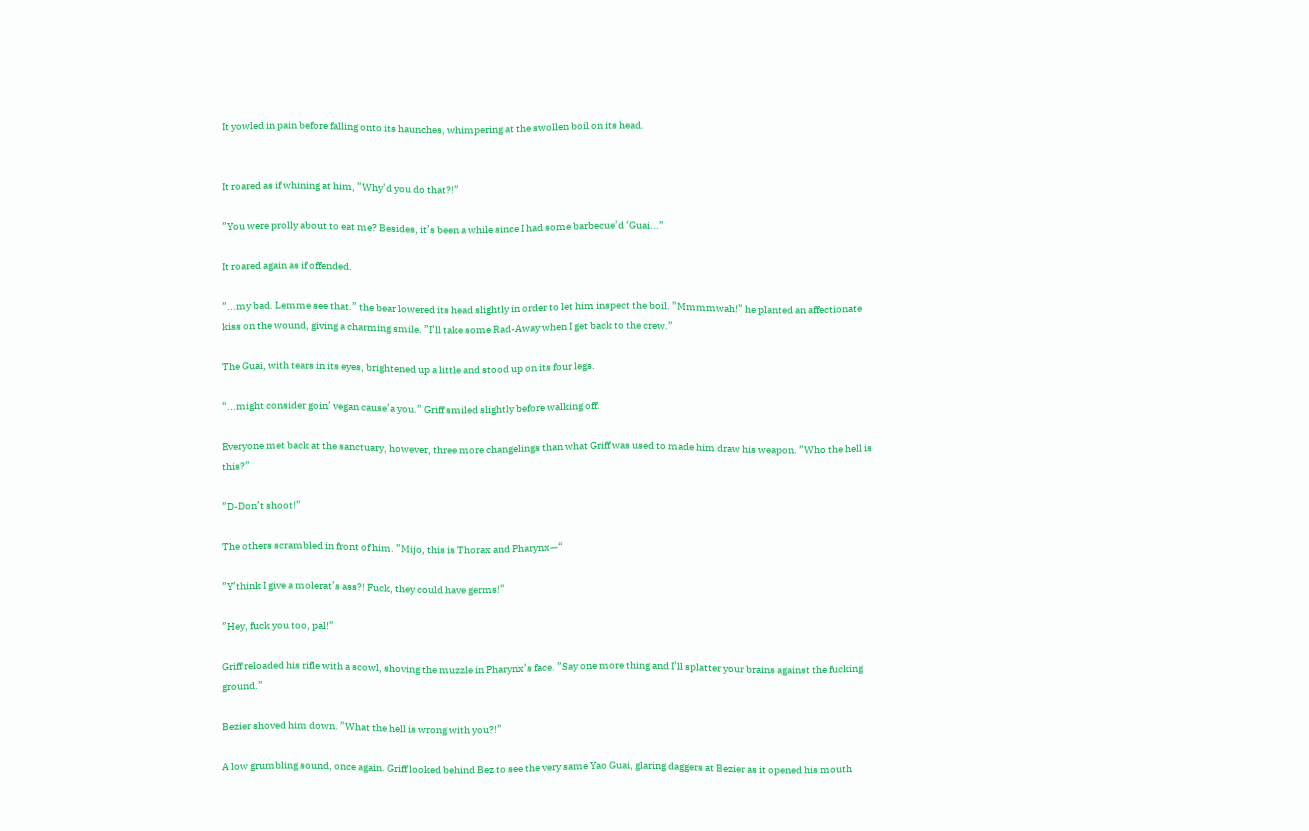It yowled in pain before falling onto its haunches, whimpering at the swollen boil on its head.


It roared as if whining at him, ”Why’d you do that?!”

”You were prolly about to eat me? Besides, it’s been a while since I had some barbecue’d ‘Guai...”

It roared again as if offended.

”...my bad. Lemme see that.” the bear lowered its head slightly in order to let him inspect the boil. ”Mmmmwah!” he planted an affectionate kiss on the wound, giving a charming smile. ”I’ll take some Rad-Away when I get back to the crew.”

The Guai, with tears in its eyes, brightened up a little and stood up on its four legs.

”...might consider goin’ vegan cause’a you.” Griff smiled slightly before walking off.

Everyone met back at the sanctuary, however, three more changelings than what Griff was used to made him draw his weapon. ”Who the hell is this?”

”D-Don’t shoot!”

The others scrambled in front of him. ”Mijo, this is Thorax and Pharynx—“

”Y’think I give a molerat’s ass?! Fuck, they could have germs!”

”Hey, fuck you too, pal!”

Griff reloaded his rifle with a scowl, shoving the muzzle in Pharynx’s face. ”Say one more thing and I’ll splatter your brains against the fucking ground.”

Bezier shoved him down. ”What the hell is wrong with you?!”

A low grumbling sound, once again. Griff looked behind Bez to see the very same Yao Guai, glaring daggers at Bezier as it opened his mouth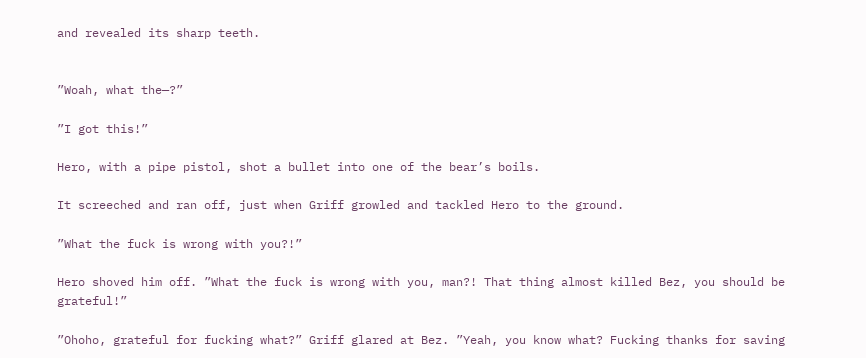and revealed its sharp teeth.


”Woah, what the—?”

”I got this!”

Hero, with a pipe pistol, shot a bullet into one of the bear’s boils.

It screeched and ran off, just when Griff growled and tackled Hero to the ground.

”What the fuck is wrong with you?!”

Hero shoved him off. ”What the fuck is wrong with you, man?! That thing almost killed Bez, you should be grateful!”

”Ohoho, grateful for fucking what?” Griff glared at Bez. ”Yeah, you know what? Fucking thanks for saving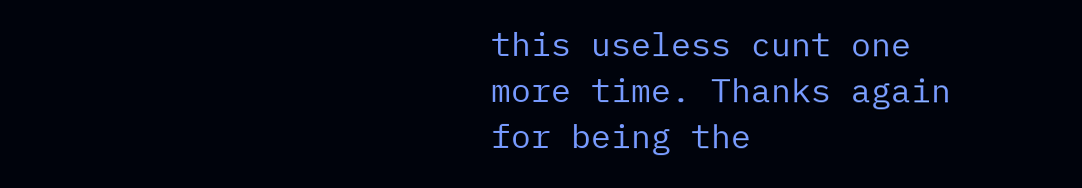this useless cunt one more time. Thanks again for being the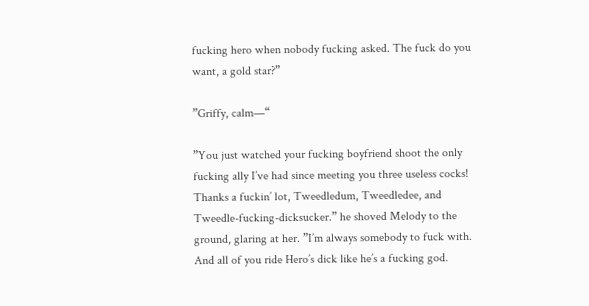fucking hero when nobody fucking asked. The fuck do you want, a gold star?”

”Griffy, calm—“

”You just watched your fucking boyfriend shoot the only fucking ally I’ve had since meeting you three useless cocks! Thanks a fuckin’ lot, Tweedledum, Tweedledee, and Tweedle-fucking-dicksucker.” he shoved Melody to the ground, glaring at her. ”I’m always somebody to fuck with. And all of you ride Hero’s dick like he’s a fucking god.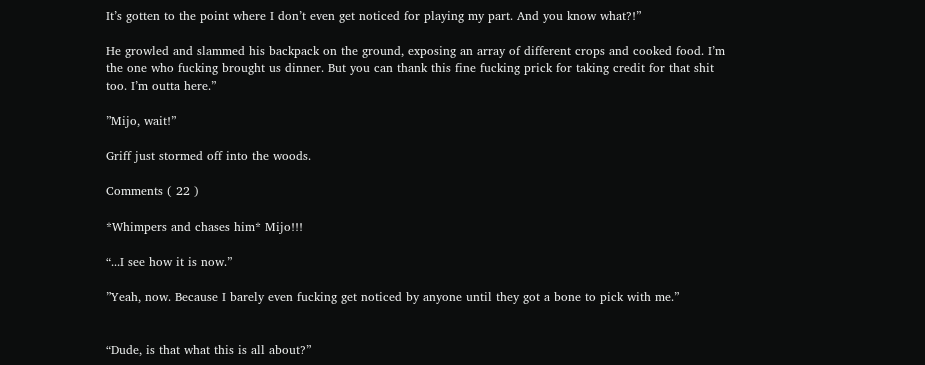It’s gotten to the point where I don’t even get noticed for playing my part. And you know what?!”

He growled and slammed his backpack on the ground, exposing an array of different crops and cooked food. I’m the one who fucking brought us dinner. But you can thank this fine fucking prick for taking credit for that shit too. I’m outta here.”

”Mijo, wait!”

Griff just stormed off into the woods.

Comments ( 22 )

*Whimpers and chases him* Mijo!!!

“...I see how it is now.”

”Yeah, now. Because I barely even fucking get noticed by anyone until they got a bone to pick with me.”


“Dude, is that what this is all about?”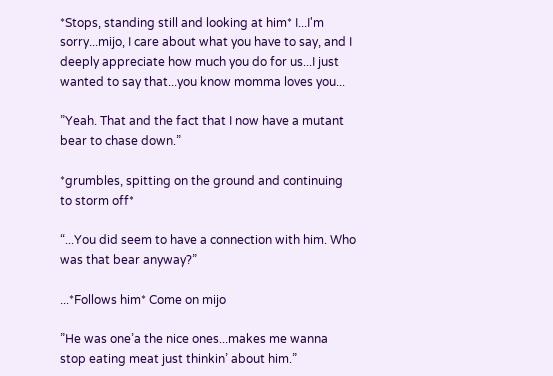*Stops, standing still and looking at him* I...I'm sorry...mijo, I care about what you have to say, and I deeply appreciate how much you do for us...I just wanted to say that...you know momma loves you...

”Yeah. That and the fact that I now have a mutant bear to chase down.”

*grumbles, spitting on the ground and continuing to storm off*

“...You did seem to have a connection with him. Who was that bear anyway?”

...*Follows him* Come on mijo

”He was one’a the nice ones...makes me wanna stop eating meat just thinkin’ about him.”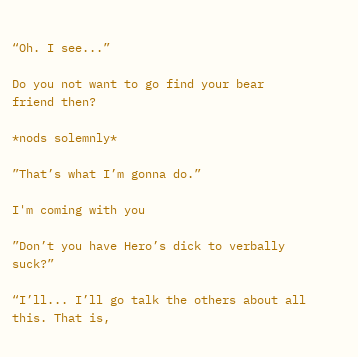“Oh. I see...”

Do you not want to go find your bear friend then?

*nods solemnly*

”That’s what I’m gonna do.”

I'm coming with you

”Don’t you have Hero’s dick to verbally suck?”

“I’ll... I’ll go talk the others about all this. That is,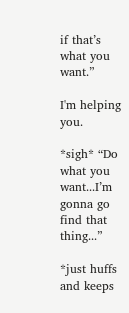if that’s what you want.”

I'm helping you.

*sigh* “Do what you want...I’m gonna go find that thing...”

*just huffs and keeps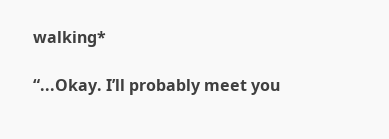walking*

“...Okay. I’ll probably meet you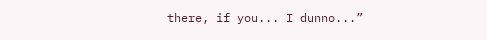there, if you... I dunno...”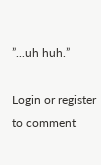”...uh huh.”

Login or register to comment